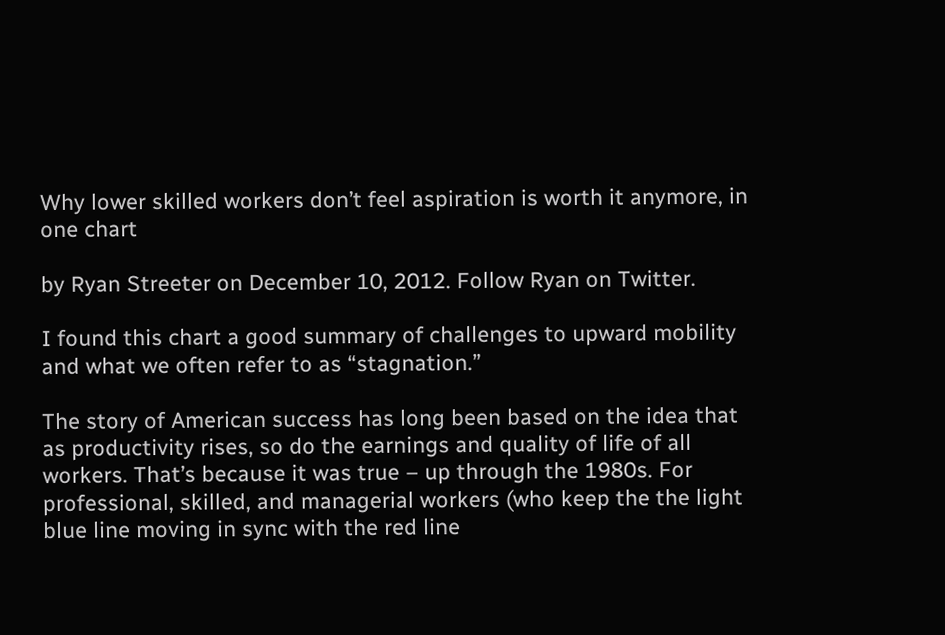Why lower skilled workers don’t feel aspiration is worth it anymore, in one chart

by Ryan Streeter on December 10, 2012. Follow Ryan on Twitter.

I found this chart a good summary of challenges to upward mobility and what we often refer to as “stagnation.”

The story of American success has long been based on the idea that as productivity rises, so do the earnings and quality of life of all workers. That’s because it was true – up through the 1980s. For professional, skilled, and managerial workers (who keep the the light blue line moving in sync with the red line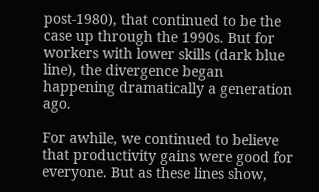post-1980), that continued to be the case up through the 1990s. But for workers with lower skills (dark blue line), the divergence began happening dramatically a generation ago.

For awhile, we continued to believe that productivity gains were good for everyone. But as these lines show,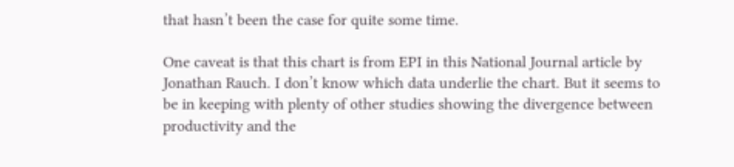that hasn’t been the case for quite some time.

One caveat is that this chart is from EPI in this National Journal article by Jonathan Rauch. I don’t know which data underlie the chart. But it seems to be in keeping with plenty of other studies showing the divergence between productivity and the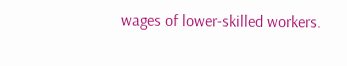wages of lower-skilled workers.